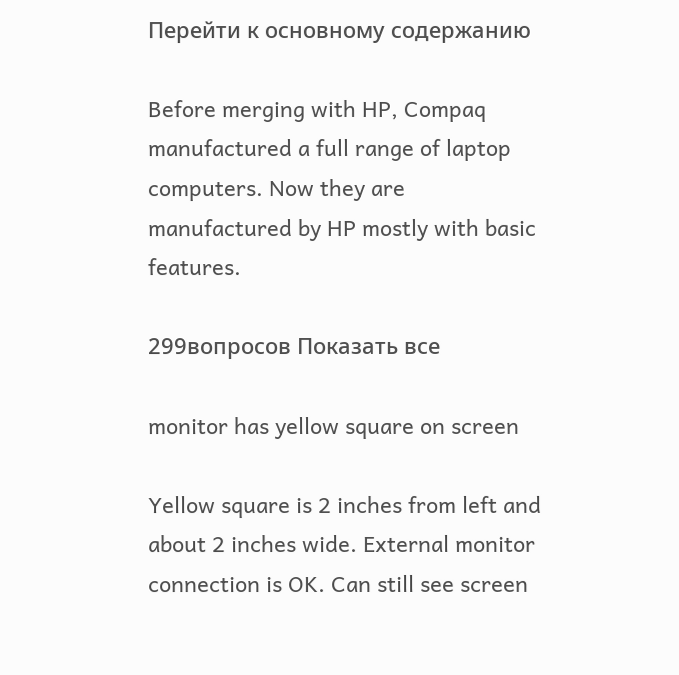Перейти к основному содержанию

Before merging with HP, Compaq manufactured a full range of laptop computers. Now they are manufactured by HP mostly with basic features.

299вопросов Показать все

monitor has yellow square on screen

Yellow square is 2 inches from left and about 2 inches wide. External monitor connection is OK. Can still see screen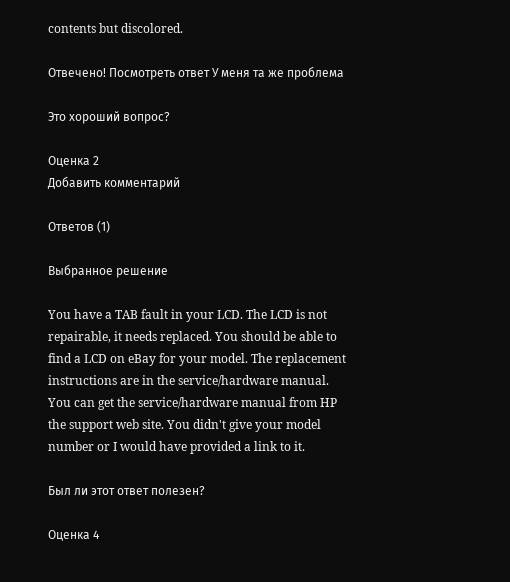contents but discolored.

Отвечено! Посмотреть ответ У меня та же проблема

Это хороший вопрос?

Оценка 2
Добавить комментарий

Ответов (1)

Выбранное решение

You have a TAB fault in your LCD. The LCD is not repairable, it needs replaced. You should be able to find a LCD on eBay for your model. The replacement instructions are in the service/hardware manual. You can get the service/hardware manual from HP the support web site. You didn't give your model number or I would have provided a link to it.

Был ли этот ответ полезен?

Оценка 4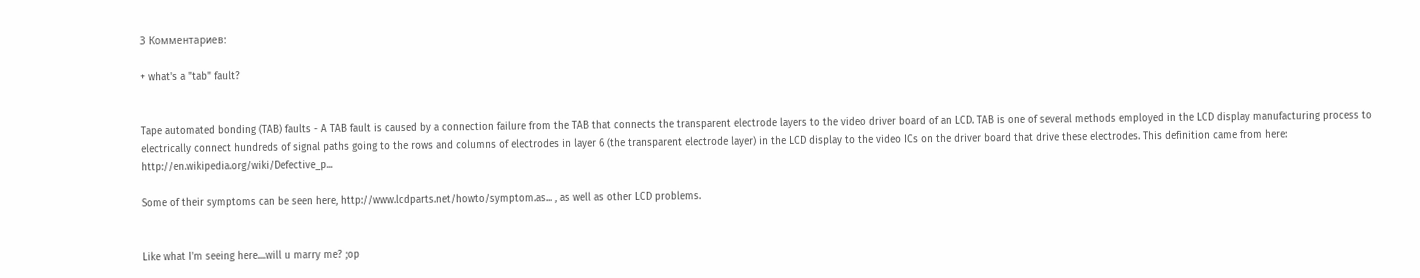3 Комментариев:

+ what's a "tab" fault?


Tape automated bonding (TAB) faults - A TAB fault is caused by a connection failure from the TAB that connects the transparent electrode layers to the video driver board of an LCD. TAB is one of several methods employed in the LCD display manufacturing process to electrically connect hundreds of signal paths going to the rows and columns of electrodes in layer 6 (the transparent electrode layer) in the LCD display to the video ICs on the driver board that drive these electrodes. This definition came from here: http://en.wikipedia.org/wiki/Defective_p...

Some of their symptoms can be seen here, http://www.lcdparts.net/howto/symptom.as... , as well as other LCD problems.


Like what I'm seeing here....will u marry me? ;op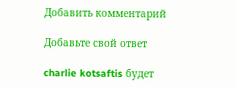Добавить комментарий

Добавьте свой ответ

charlie kotsaftis будет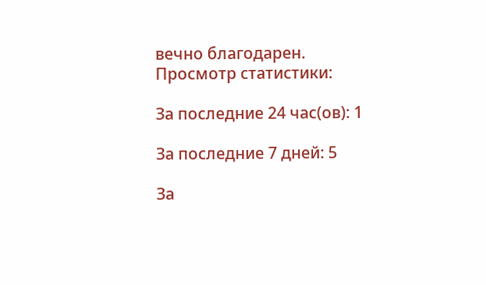вечно благодарен.
Просмотр статистики:

За последние 24 час(ов): 1

За последние 7 дней: 5

За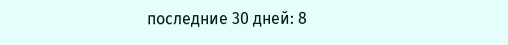последние 30 дней: 8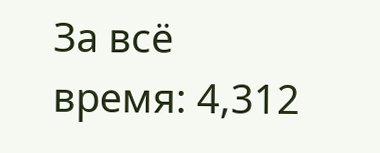За всё время: 4,312